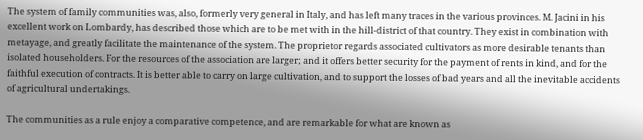The system of family communities was, also, formerly very general in Italy, and has left many traces in the various provinces. M. Jacini in his excellent work on Lombardy, has described those which are to be met with in the hill-district of that country. They exist in combination with metayage, and greatly facilitate the maintenance of the system. The proprietor regards associated cultivators as more desirable tenants than isolated householders. For the resources of the association are larger; and it offers better security for the payment of rents in kind, and for the faithful execution of contracts. It is better able to carry on large cultivation, and to support the losses of bad years and all the inevitable accidents of agricultural undertakings.

The communities as a rule enjoy a comparative competence, and are remarkable for what are known as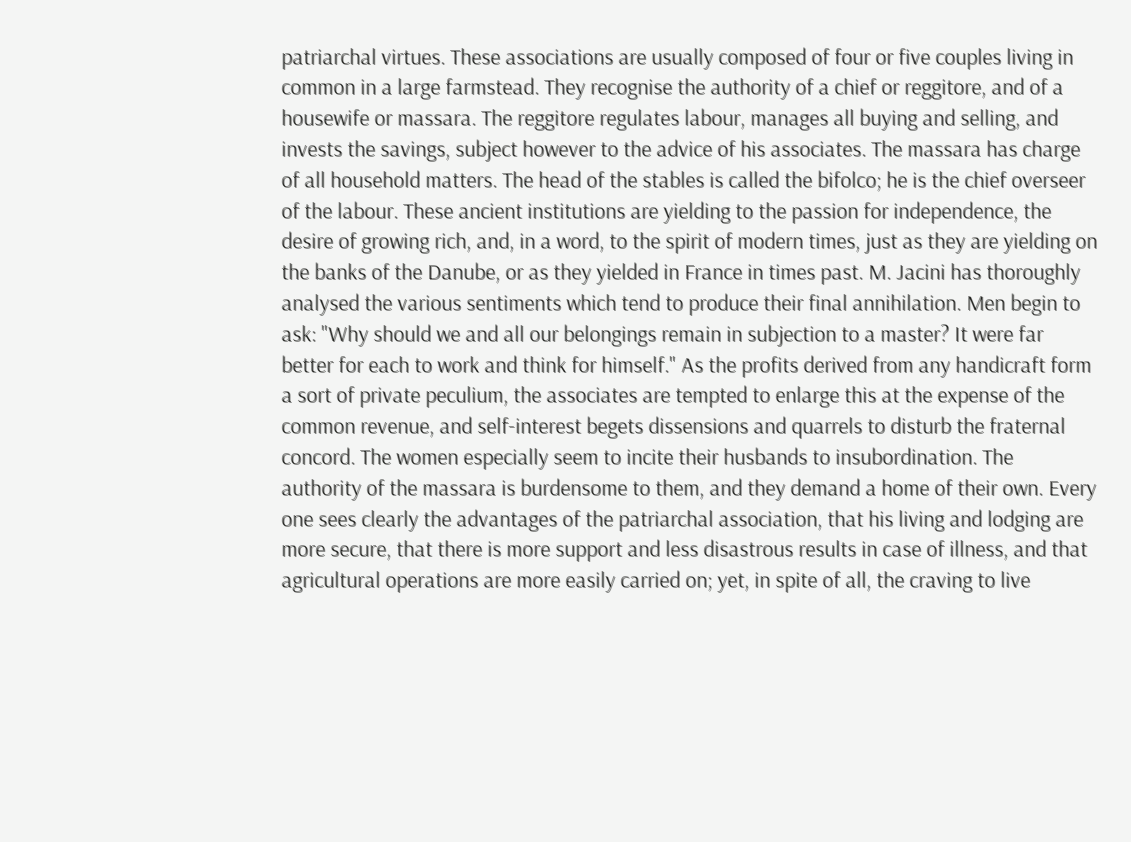patriarchal virtues. These associations are usually composed of four or five couples living in common in a large farmstead. They recognise the authority of a chief or reggitore, and of a housewife or massara. The reggitore regulates labour, manages all buying and selling, and invests the savings, subject however to the advice of his associates. The massara has charge of all household matters. The head of the stables is called the bifolco; he is the chief overseer of the labour. These ancient institutions are yielding to the passion for independence, the desire of growing rich, and, in a word, to the spirit of modern times, just as they are yielding on the banks of the Danube, or as they yielded in France in times past. M. Jacini has thoroughly analysed the various sentiments which tend to produce their final annihilation. Men begin to ask: "Why should we and all our belongings remain in subjection to a master? It were far better for each to work and think for himself." As the profits derived from any handicraft form a sort of private peculium, the associates are tempted to enlarge this at the expense of the common revenue, and self-interest begets dissensions and quarrels to disturb the fraternal concord. The women especially seem to incite their husbands to insubordination. The authority of the massara is burdensome to them, and they demand a home of their own. Every one sees clearly the advantages of the patriarchal association, that his living and lodging are more secure, that there is more support and less disastrous results in case of illness, and that agricultural operations are more easily carried on; yet, in spite of all, the craving to live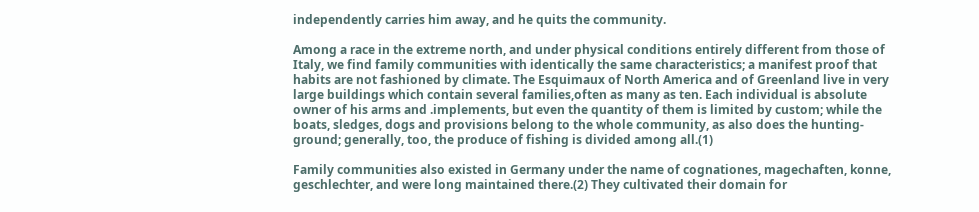independently carries him away, and he quits the community.

Among a race in the extreme north, and under physical conditions entirely different from those of Italy, we find family communities with identically the same characteristics; a manifest proof that habits are not fashioned by climate. The Esquimaux of North America and of Greenland live in very large buildings which contain several families,often as many as ten. Each individual is absolute owner of his arms and .implements, but even the quantity of them is limited by custom; while the boats, sledges, dogs and provisions belong to the whole community, as also does the hunting-ground; generally, too, the produce of fishing is divided among all.(1)

Family communities also existed in Germany under the name of cognationes, magechaften, konne, geschlechter, and were long maintained there.(2) They cultivated their domain for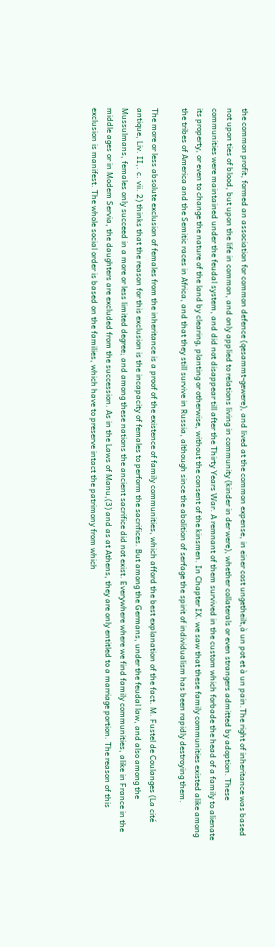the common profit, formed an association for common defence (qesammt-gewere), and lived at the common expense, in einer cost ungetheilt,à un pot et à un pain.The right of inheritance was based not upon ties of blood, but upon the life in common, and only applied to relations living in community (kinder in der were), whether collaterals or even strangers admitted by adoption. These communities were maintained under the feudal system, and did not disappear till after the Thirty Years War. A remnant of them survived in the custom which forbade the head of a family to alienate its property, or even to change the nature of the land by clearing, planting or otherwise, without the consent of the kinsmen. In Chapter IX. we saw that these family communities existed alike among the tribes of America and the Semitic races in Africa, and that they still survive in Russia, although since the abolition of serfage the spirit of individualism has been rapidly destroying them.

The more or less absolute exclusion of females from the inheritance is a proof of the existence of family communities, which afford the best explanation of the fact. M. Fustel de Coulanges (La cité antique, Liv. II,. c. vii. 2) thinks that the reason for this exclusion is the incapacity of females to perform the sacrifices. But among the Germans, under the feudal law, and also among the Mussulmans, females only succeed in a more or less limited degree; and among these nations the ancient sacrifice did not exist. Everywhere where we find family communities, alike in France in the middle ages or in Modem Servia, the daughters are excluded from the succession. As in the Laws of Manu,(3) and as at Athens, they are only entitled to a marriage portion. The reason of this exclusion is manifest. The whole social order is based on the families, which have to preserve intact the patrimony from which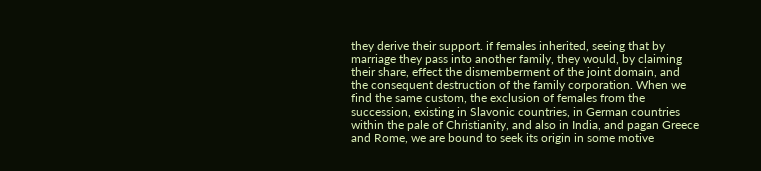they derive their support. if females inherited, seeing that by marriage they pass into another family, they would, by claiming their share, effect the dismemberment of the joint domain, and the consequent destruction of the family corporation. When we find the same custom, the exclusion of females from the succession, existing in Slavonic countries, in German countries within the pale of Christianity, and also in India, and pagan Greece and Rome, we are bound to seek its origin in some motive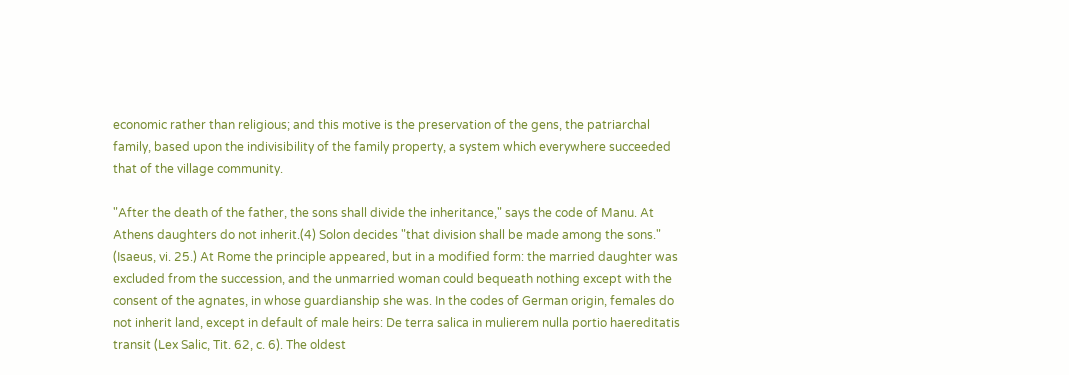economic rather than religious; and this motive is the preservation of the gens, the patriarchal family, based upon the indivisibility of the family property, a system which everywhere succeeded that of the village community.

"After the death of the father, the sons shall divide the inheritance," says the code of Manu. At Athens daughters do not inherit.(4) Solon decides "that division shall be made among the sons." (Isaeus, vi. 25.) At Rome the principle appeared, but in a modified form: the married daughter was excluded from the succession, and the unmarried woman could bequeath nothing except with the consent of the agnates, in whose guardianship she was. In the codes of German origin, females do not inherit land, except in default of male heirs: De terra salica in mulierem nulla portio haereditatis transit (Lex Salic, Tit. 62, c. 6). The oldest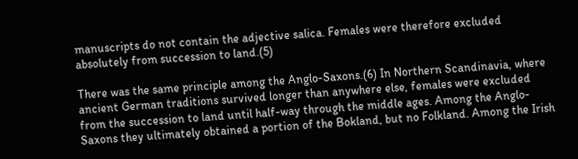manuscripts do not contain the adjective salica. Females were therefore excluded absolutely from succession to land.(5)

There was the same principle among the Anglo-Saxons.(6) In Northern Scandinavia, where ancient German traditions survived longer than anywhere else, females were excluded from the succession to land until half-way through the middle ages. Among the Anglo-Saxons they ultimately obtained a portion of the Bokland, but no Folkland. Among the Irish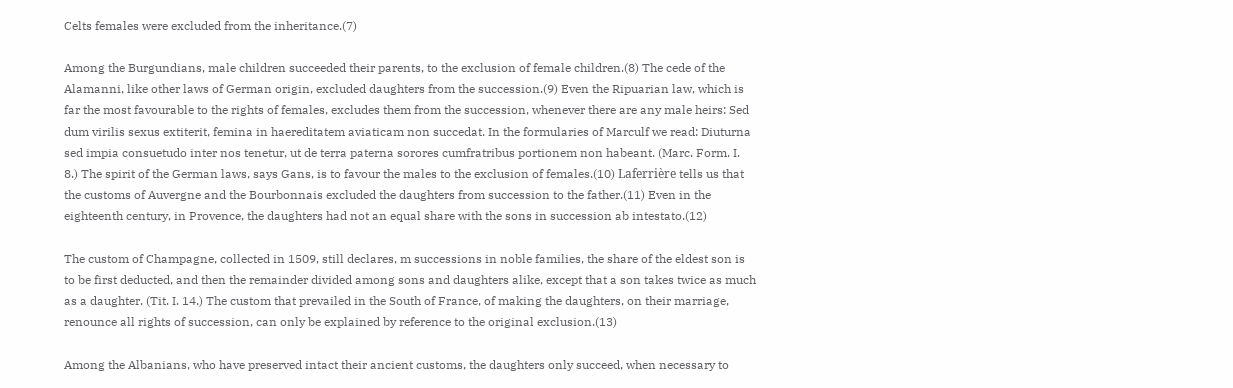Celts females were excluded from the inheritance.(7)

Among the Burgundians, male children succeeded their parents, to the exclusion of female children.(8) The cede of the Alamanni, like other laws of German origin, excluded daughters from the succession.(9) Even the Ripuarian law, which is far the most favourable to the rights of females, excludes them from the succession, whenever there are any male heirs: Sed dum virilis sexus extiterit, femina in haereditatem aviaticam non succedat. In the formularies of Marculf we read: Diuturna sed impia consuetudo inter nos tenetur, ut de terra paterna sorores cumfratribus portionem non habeant. (Marc. Form. I. 8.) The spirit of the German laws, says Gans, is to favour the males to the exclusion of females.(10) Laferrière tells us that the customs of Auvergne and the Bourbonnais excluded the daughters from succession to the father.(11) Even in the eighteenth century, in Provence, the daughters had not an equal share with the sons in succession ab intestato.(12)

The custom of Champagne, collected in 1509, still declares, m successions in noble families, the share of the eldest son is to be first deducted, and then the remainder divided among sons and daughters alike, except that a son takes twice as much as a daughter. (Tit. I. 14.) The custom that prevailed in the South of France, of making the daughters, on their marriage, renounce all rights of succession, can only be explained by reference to the original exclusion.(13)

Among the Albanians, who have preserved intact their ancient customs, the daughters only succeed, when necessary to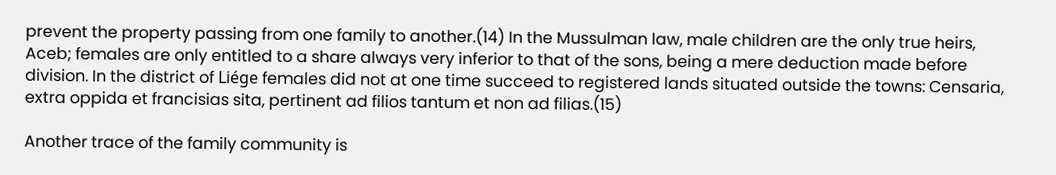prevent the property passing from one family to another.(14) In the Mussulman law, male children are the only true heirs, Aceb; females are only entitled to a share always very inferior to that of the sons, being a mere deduction made before division. In the district of Liége females did not at one time succeed to registered lands situated outside the towns: Censaria, extra oppida et francisias sita, pertinent ad filios tantum et non ad filias.(15)

Another trace of the family community is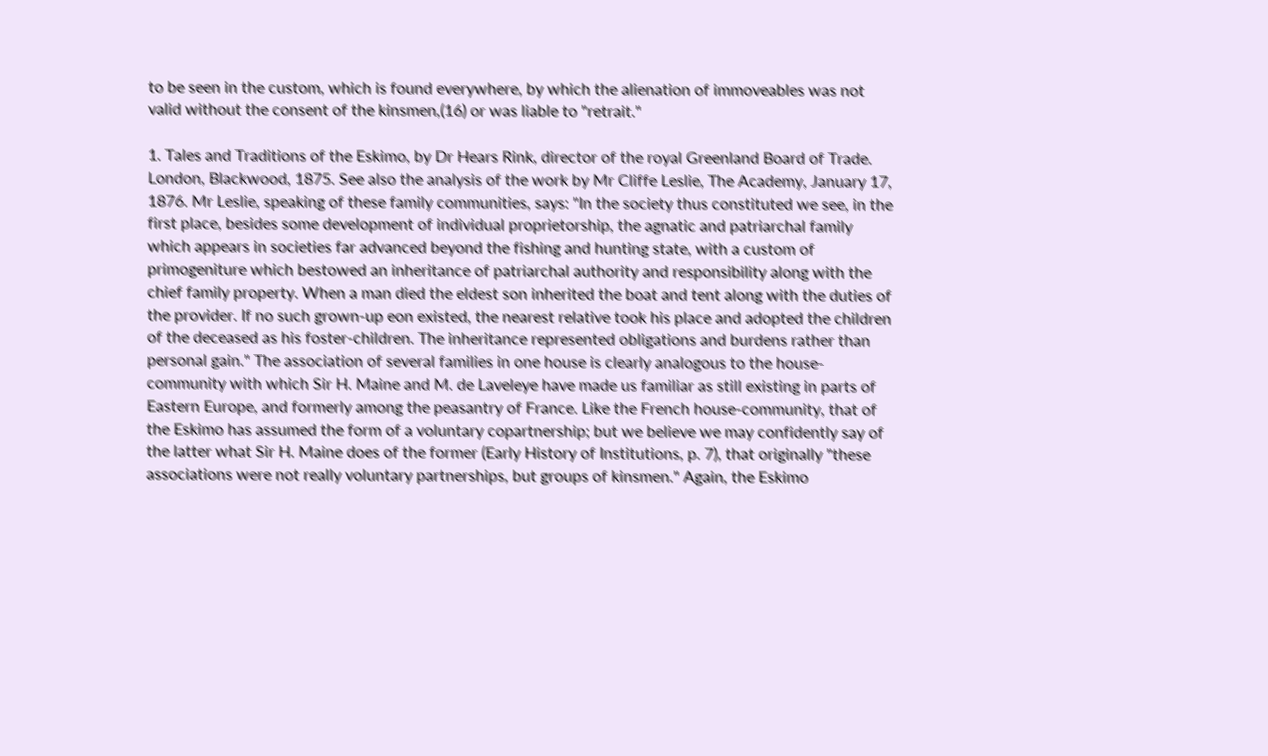to be seen in the custom, which is found everywhere, by which the alienation of immoveables was not valid without the consent of the kinsmen,(16) or was liable to "retrait."

1. Tales and Traditions of the Eskimo, by Dr Hears Rink, director of the royal Greenland Board of Trade. London, Blackwood, 1875. See also the analysis of the work by Mr Cliffe Leslie, The Academy, January 17, 1876. Mr Leslie, speaking of these family communities, says: "In the society thus constituted we see, in the first place, besides some development of individual proprietorship, the agnatic and patriarchal family which appears in societies far advanced beyond the fishing and hunting state, with a custom of primogeniture which bestowed an inheritance of patriarchal authority and responsibility along with the chief family property. When a man died the eldest son inherited the boat and tent along with the duties of the provider. If no such grown-up eon existed, the nearest relative took his place and adopted the children of the deceased as his foster-children. The inheritance represented obligations and burdens rather than personal gain." The association of several families in one house is clearly analogous to the house-community with which Sir H. Maine and M. de Laveleye have made us familiar as still existing in parts of Eastern Europe, and formerly among the peasantry of France. Like the French house-community, that of the Eskimo has assumed the form of a voluntary copartnership; but we believe we may confidently say of the latter what Sir H. Maine does of the former (Early History of Institutions, p. 7), that originally "these associations were not really voluntary partnerships, but groups of kinsmen." Again, the Eskimo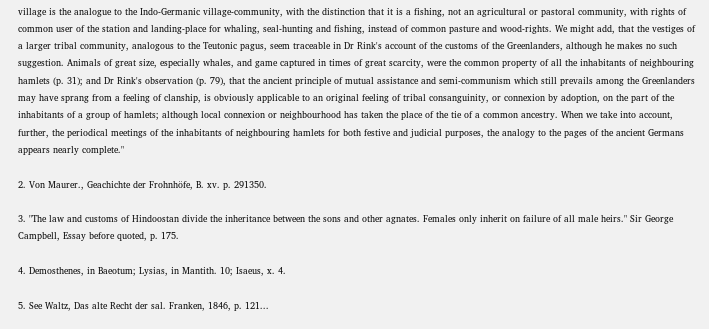village is the analogue to the Indo-Germanic village-community, with the distinction that it is a fishing, not an agricultural or pastoral community, with rights of common user of the station and landing-place for whaling, seal-hunting and fishing, instead of common pasture and wood-rights. We might add, that the vestiges of a larger tribal community, analogous to the Teutonic pagus, seem traceable in Dr Rink's account of the customs of the Greenlanders, although he makes no such suggestion. Animals of great size, especially whales, and game captured in times of great scarcity, were the common property of all the inhabitants of neighbouring hamlets (p. 31); and Dr Rink's observation (p. 79), that the ancient principle of mutual assistance and semi-communism which still prevails among the Greenlanders may have sprang from a feeling of clanship, is obviously applicable to an original feeling of tribal consanguinity, or connexion by adoption, on the part of the inhabitants of a group of hamlets; although local connexion or neighbourhood has taken the place of the tie of a common ancestry. When we take into account, further, the periodical meetings of the inhabitants of neighbouring hamlets for both festive and judicial purposes, the analogy to the pages of the ancient Germans appears nearly complete."

2. Von Maurer., Geachichte der Frohnhöfe, B. xv. p. 291350.

3. "The law and customs of Hindoostan divide the inheritance between the sons and other agnates. Females only inherit on failure of all male heirs." Sir George Campbell, Essay before quoted, p. 175.

4. Demosthenes, in Baeotum; Lysias, in Mantith. 10; Isaeus, x. 4.

5. See Waltz, Das alte Recht der sal. Franken, 1846, p. 121...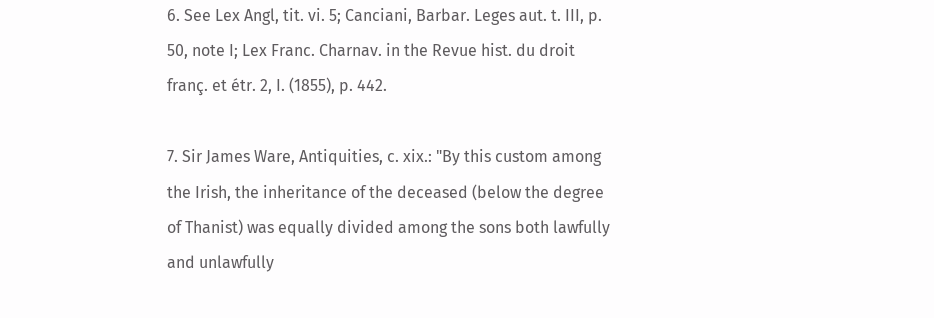6. See Lex Angl, tit. vi. 5; Canciani, Barbar. Leges aut. t. III, p. 50, note I; Lex Franc. Charnav. in the Revue hist. du droit franç. et étr. 2, I. (1855), p. 442.

7. Sir James Ware, Antiquities, c. xix.: "By this custom among the Irish, the inheritance of the deceased (below the degree of Thanist) was equally divided among the sons both lawfully and unlawfully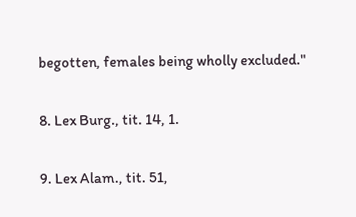begotten, females being wholly excluded."

8. Lex Burg., tit. 14, 1.

9. Lex Alam., tit. 51,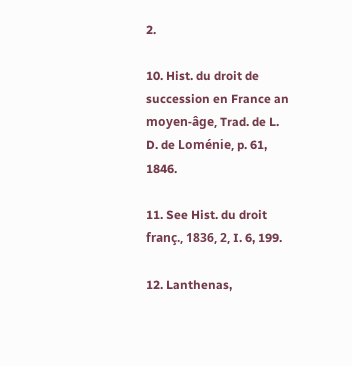2.

10. Hist. du droit de succession en France an moyen-âge, Trad. de L. D. de Loménie, p. 61, 1846.

11. See Hist. du droit franç., 1836, 2, I. 6, 199.

12. Lanthenas,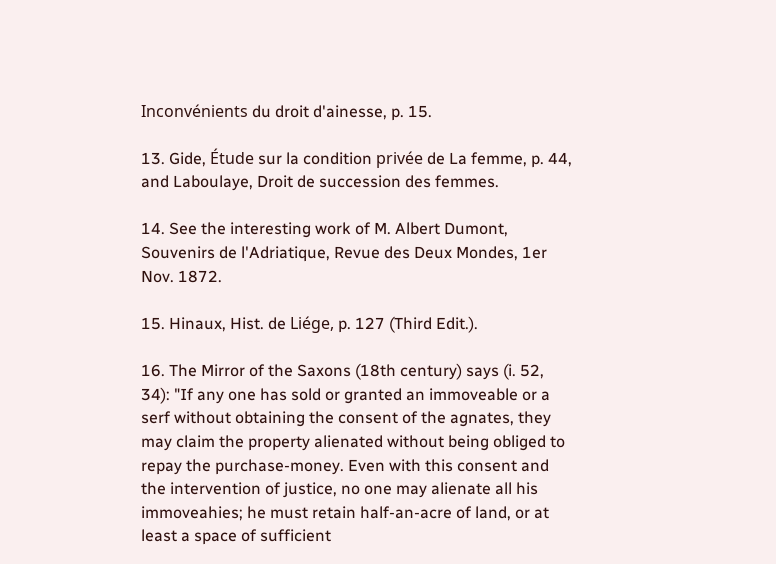Inconvénients du droit d'ainesse, p. 15.

13. Gide, Étude sur la condition privée de La femme, p. 44, and Laboulaye, Droit de succession des femmes.

14. See the interesting work of M. Albert Dumont, Souvenirs de l'Adriatique, Revue des Deux Mondes, 1er Nov. 1872.

15. Hinaux, Hist. de Liége, p. 127 (Third Edit.).

16. The Mirror of the Saxons (18th century) says (i. 52, 34): "If any one has sold or granted an immoveable or a serf without obtaining the consent of the agnates, they may claim the property alienated without being obliged to repay the purchase-money. Even with this consent and the intervention of justice, no one may alienate all his immoveahies; he must retain half-an-acre of land, or at least a space of sufficient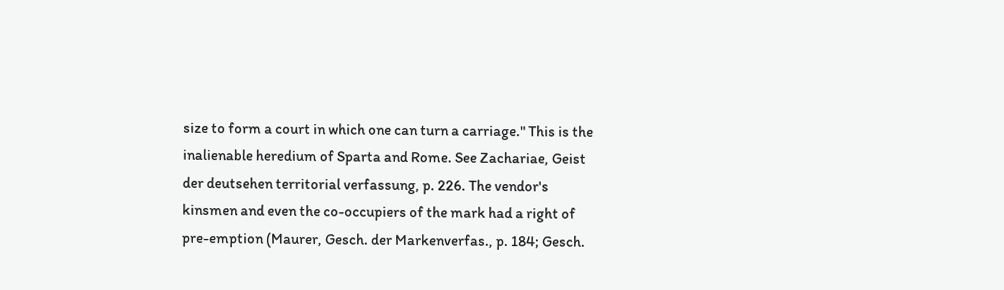size to form a court in which one can turn a carriage." This is the inalienable heredium of Sparta and Rome. See Zachariae, Geist der deutsehen territorial verfassung, p. 226. The vendor's kinsmen and even the co-occupiers of the mark had a right of pre-emption (Maurer, Gesch. der Markenverfas., p. 184; Gesch.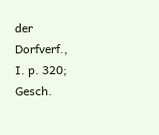der Dorfverf., I. p. 320; Gesch.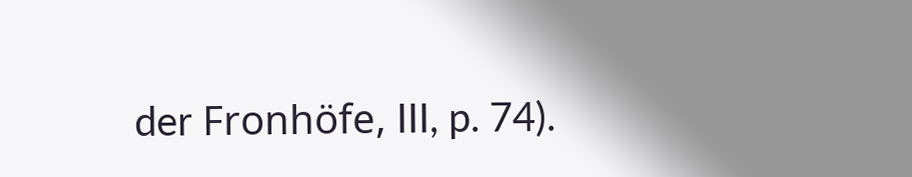der Fronhöfe, III, p. 74).